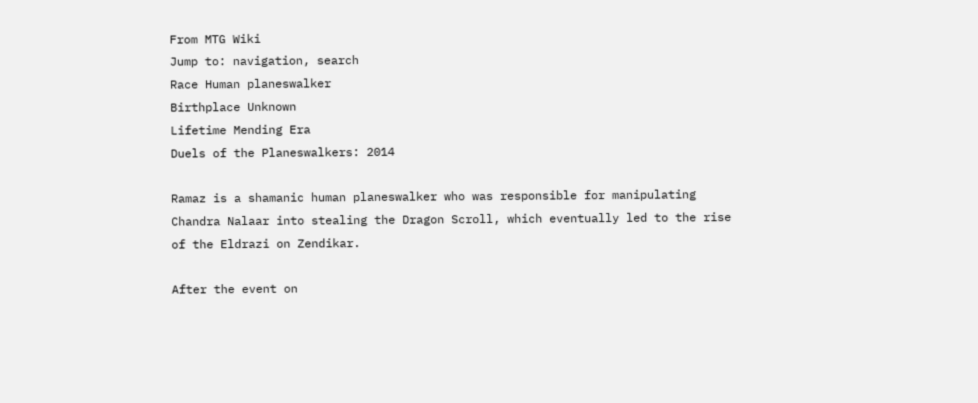From MTG Wiki
Jump to: navigation, search
Race Human planeswalker
Birthplace Unknown
Lifetime Mending Era
Duels of the Planeswalkers: 2014

Ramaz is a shamanic human planeswalker who was responsible for manipulating Chandra Nalaar into stealing the Dragon Scroll, which eventually led to the rise of the Eldrazi on Zendikar.

After the event on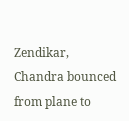Zendikar, Chandra bounced from plane to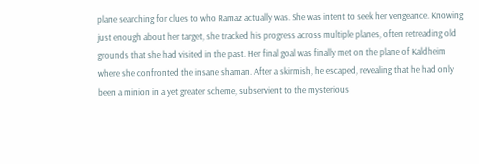plane searching for clues to who Ramaz actually was. She was intent to seek her vengeance. Knowing just enough about her target, she tracked his progress across multiple planes, often retreading old grounds that she had visited in the past. Her final goal was finally met on the plane of Kaldheim where she confronted the insane shaman. After a skirmish, he escaped, revealing that he had only been a minion in a yet greater scheme, subservient to the mysterious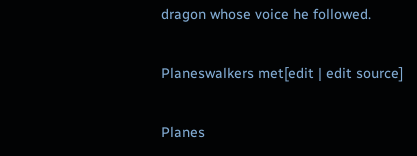dragon whose voice he followed.

Planeswalkers met[edit | edit source]

Planes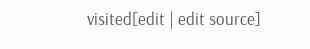visited[edit | edit source]